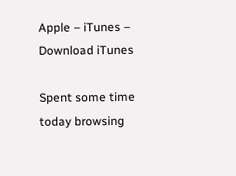Apple – iTunes – Download iTunes

Spent some time today browsing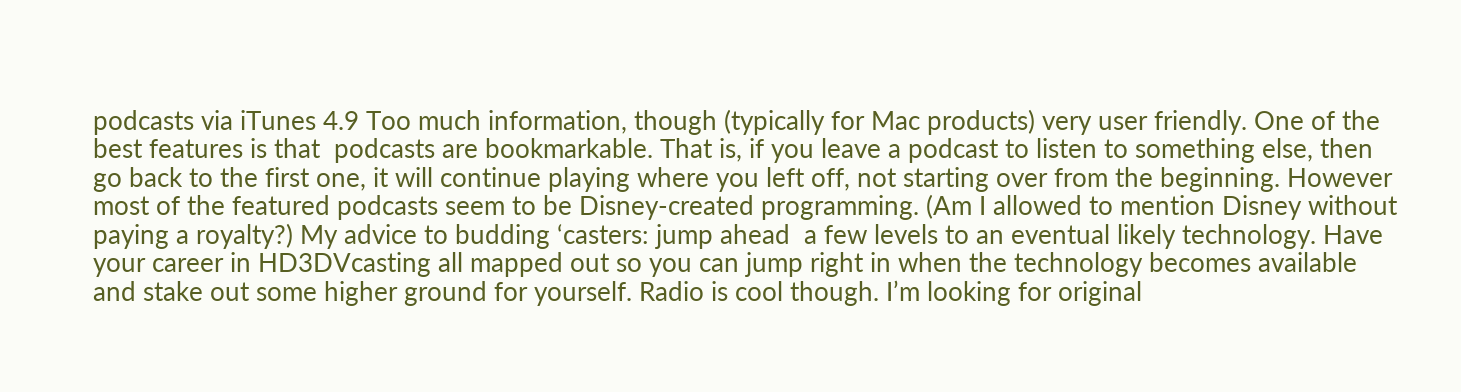podcasts via iTunes 4.9 Too much information, though (typically for Mac products) very user friendly. One of the best features is that  podcasts are bookmarkable. That is, if you leave a podcast to listen to something else, then go back to the first one, it will continue playing where you left off, not starting over from the beginning. However most of the featured podcasts seem to be Disney-created programming. (Am I allowed to mention Disney without paying a royalty?) My advice to budding ‘casters: jump ahead  a few levels to an eventual likely technology. Have your career in HD3DVcasting all mapped out so you can jump right in when the technology becomes available and stake out some higher ground for yourself. Radio is cool though. I’m looking for original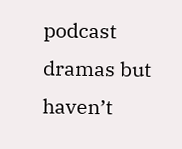podcast dramas but haven’t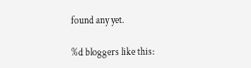found any yet.

%d bloggers like this: